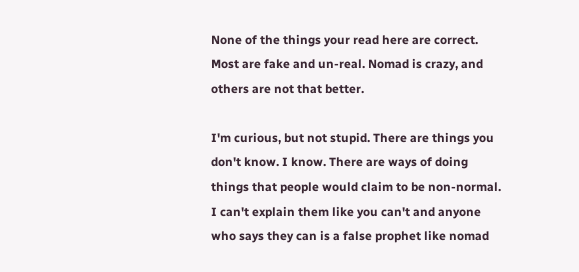None of the things your read here are correct. Most are fake and un-real. Nomad is crazy, and others are not that better.

I'm curious, but not stupid. There are things you don't know. I know. There are ways of doing things that people would claim to be non-normal. I can't explain them like you can't and anyone who says they can is a false prophet like nomad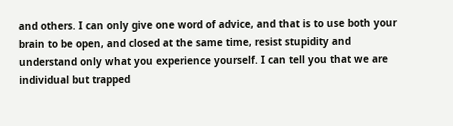and others. I can only give one word of advice, and that is to use both your brain to be open, and closed at the same time, resist stupidity and understand only what you experience yourself. I can tell you that we are individual but trapped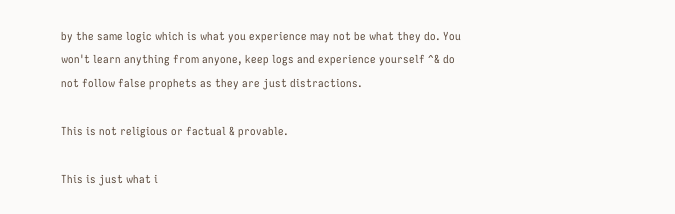by the same logic which is what you experience may not be what they do. You won't learn anything from anyone, keep logs and experience yourself ^& do not follow false prophets as they are just distractions.

This is not religious or factual & provable.

This is just what i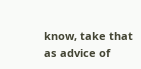know, take that as advice of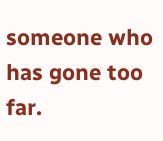someone who has gone too far.